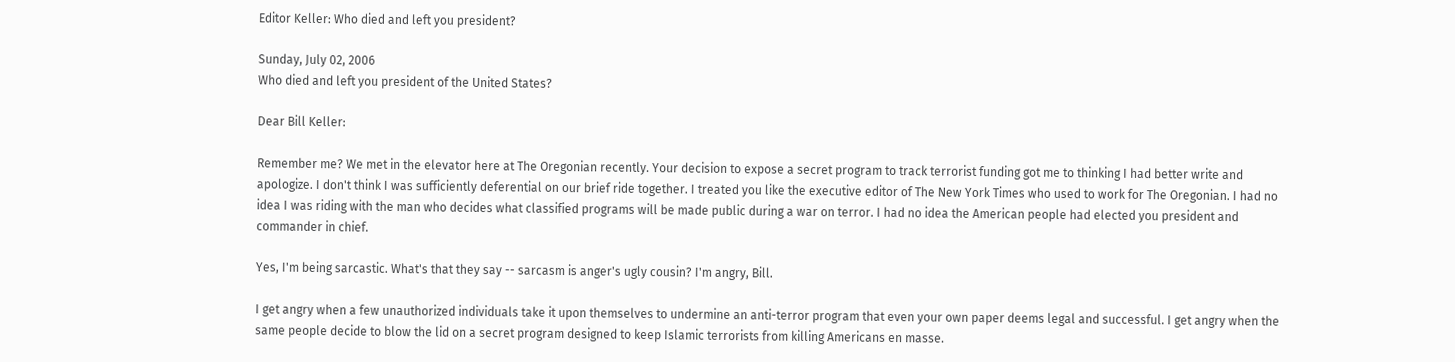Editor Keller: Who died and left you president?

Sunday, July 02, 2006
Who died and left you president of the United States?

Dear Bill Keller:

Remember me? We met in the elevator here at The Oregonian recently. Your decision to expose a secret program to track terrorist funding got me to thinking I had better write and apologize. I don't think I was sufficiently deferential on our brief ride together. I treated you like the executive editor of The New York Times who used to work for The Oregonian. I had no idea I was riding with the man who decides what classified programs will be made public during a war on terror. I had no idea the American people had elected you president and commander in chief.

Yes, I'm being sarcastic. What's that they say -- sarcasm is anger's ugly cousin? I'm angry, Bill.

I get angry when a few unauthorized individuals take it upon themselves to undermine an anti-terror program that even your own paper deems legal and successful. I get angry when the same people decide to blow the lid on a secret program designed to keep Islamic terrorists from killing Americans en masse.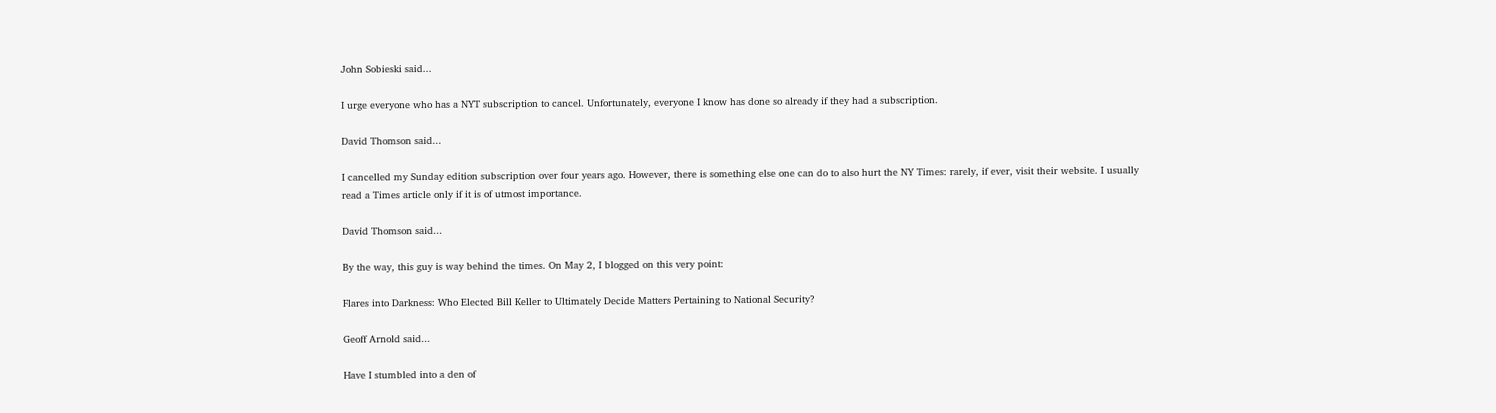John Sobieski said...

I urge everyone who has a NYT subscription to cancel. Unfortunately, everyone I know has done so already if they had a subscription.

David Thomson said...

I cancelled my Sunday edition subscription over four years ago. However, there is something else one can do to also hurt the NY Times: rarely, if ever, visit their website. I usually read a Times article only if it is of utmost importance.

David Thomson said...

By the way, this guy is way behind the times. On May 2, I blogged on this very point:

Flares into Darkness: Who Elected Bill Keller to Ultimately Decide Matters Pertaining to National Security?

Geoff Arnold said...

Have I stumbled into a den of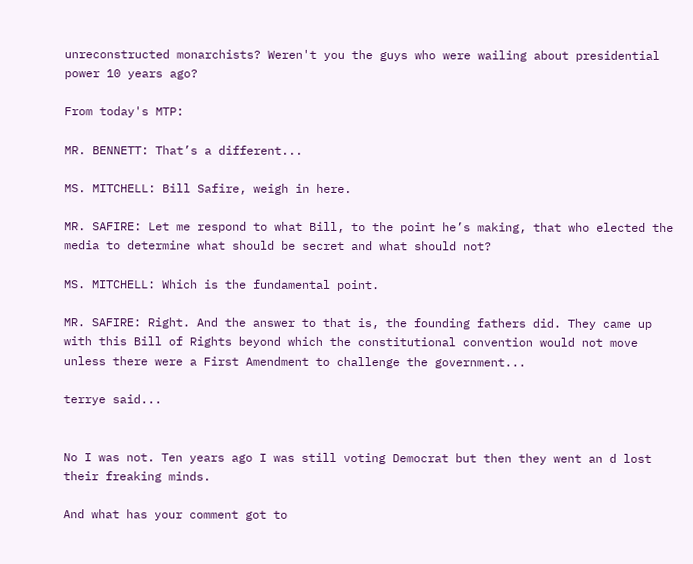unreconstructed monarchists? Weren't you the guys who were wailing about presidential power 10 years ago?

From today's MTP:

MR. BENNETT: That’s a different...

MS. MITCHELL: Bill Safire, weigh in here.

MR. SAFIRE: Let me respond to what Bill, to the point he’s making, that who elected the media to determine what should be secret and what should not?

MS. MITCHELL: Which is the fundamental point.

MR. SAFIRE: Right. And the answer to that is, the founding fathers did. They came up with this Bill of Rights beyond which the constitutional convention would not move unless there were a First Amendment to challenge the government...

terrye said...


No I was not. Ten years ago I was still voting Democrat but then they went an d lost their freaking minds.

And what has your comment got to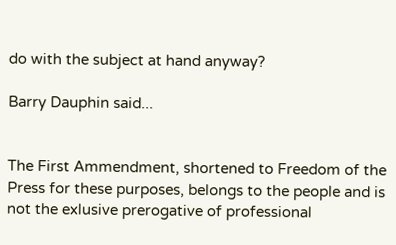do with the subject at hand anyway?

Barry Dauphin said...


The First Ammendment, shortened to Freedom of the Press for these purposes, belongs to the people and is not the exlusive prerogative of professional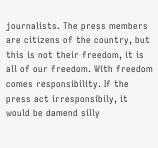journalists. The press members are citizens of the country, but this is not their freedom, it is all of our freedom. With freedom comes responsibility. If the press act irresponsibily, it would be damend silly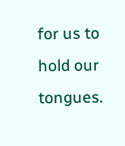for us to hold our tongues.